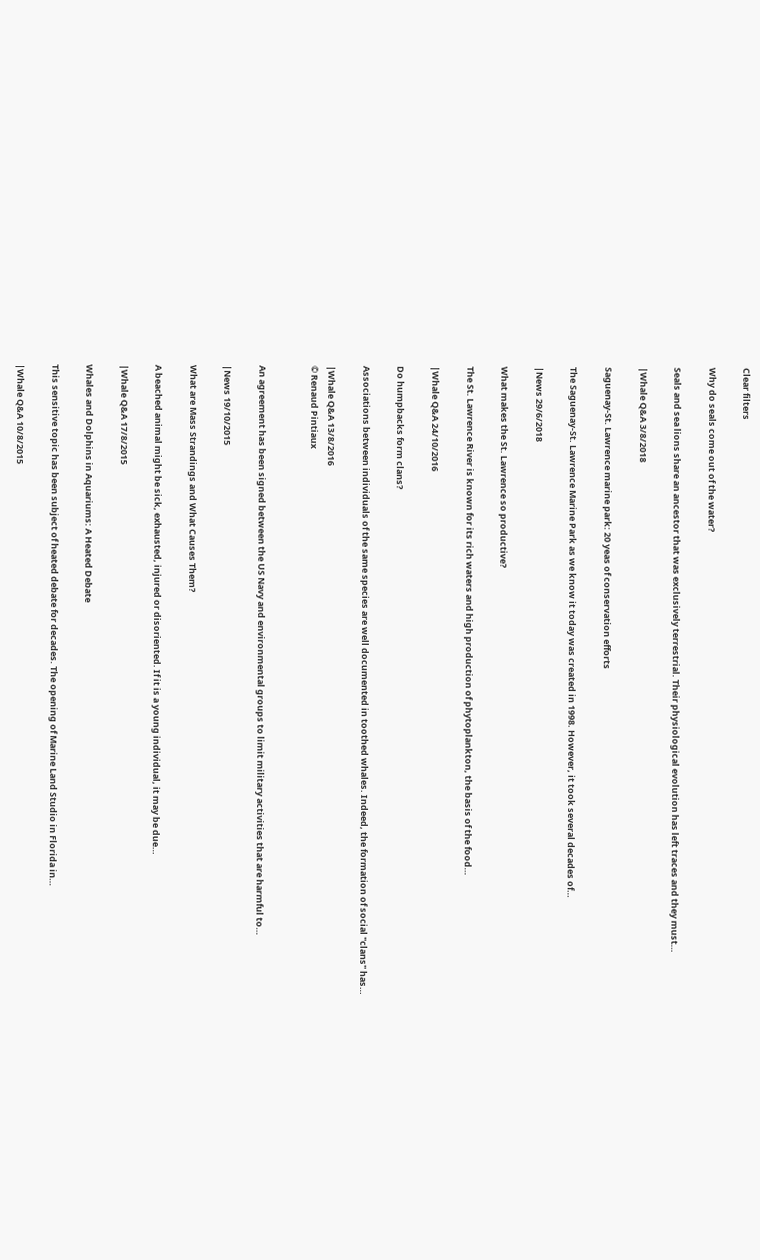Clear filters

Why do seals come out of the water?

Seals and sea lions share an ancestor that was exclusively terrestrial. Their physiological evolution has left traces and they must…

|Whale Q&A 3/8/2018

Saguenay-St. Lawrence marine park: 20 yeas of conservation efforts

The Saguenay-St. Lawrence Marine Park as we know it today was created in 1998. However, it took several decades of…

|News 29/6/2018

What makes the St. Lawrence so productive?

The St. Lawrence River is known for its rich waters and high production of phytoplankton, the basis of the food…

|Whale Q&A 24/10/2016

Do humpbacks form clans?

Associations between individuals of the same species are well documented in toothed whales. Indeed, the formation of social "clans" has…

|Whale Q&A 13/8/2016
© Renaud Pintiaux


An agreement has been signed between the US Navy and environmental groups to limit military activities that are harmful to…

|News 19/10/2015

What are Mass Strandings and What Causes Them?

A beached animal might be sick, exhausted, injured or disoriented. If it is a young individual, it may be due…

|Whale Q&A 17/8/2015

Whales and Dolphins in Aquariums: A Heated Debate

This sensitive topic has been subject of heated debate for decades. The opening of Marine Land Studio in Florida in…

|Whale Q&A 10/8/2015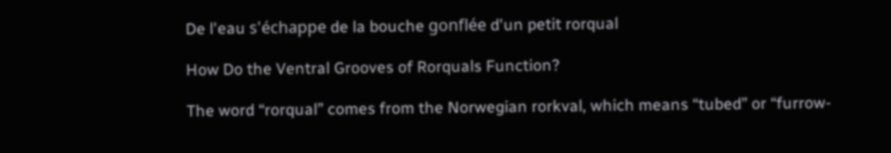De l'eau s'échappe de la bouche gonflée d'un petit rorqual

How Do the Ventral Grooves of Rorquals Function?

The word “rorqual” comes from the Norwegian rorkval, which means “tubed” or “furrow-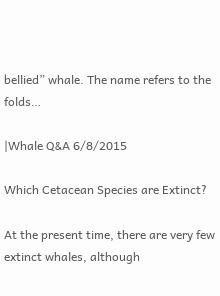bellied” whale. The name refers to the folds…

|Whale Q&A 6/8/2015

Which Cetacean Species are Extinct?

At the present time, there are very few extinct whales, although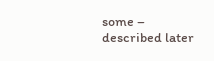some – described later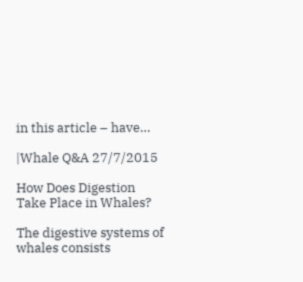in this article – have…

|Whale Q&A 27/7/2015

How Does Digestion Take Place in Whales?

The digestive systems of whales consists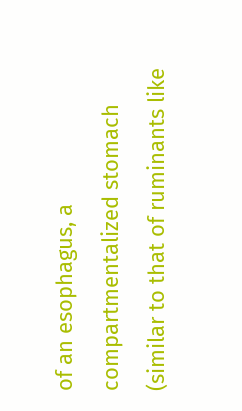of an esophagus, a compartmentalized stomach (similar to that of ruminants like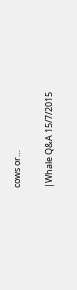cows or…

|Whale Q&A 15/7/2015